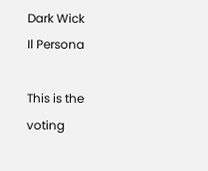Dark Wick
Il Persona

This is the voting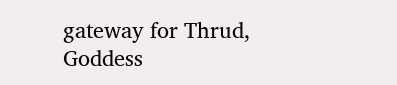gateway for Thrud, Goddess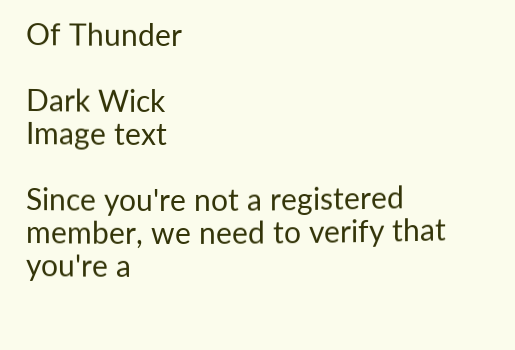Of Thunder

Dark Wick
Image text

Since you're not a registered member, we need to verify that you're a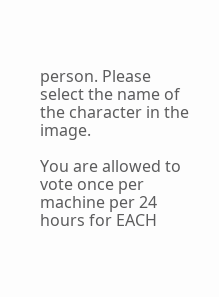person. Please select the name of the character in the image.

You are allowed to vote once per machine per 24 hours for EACH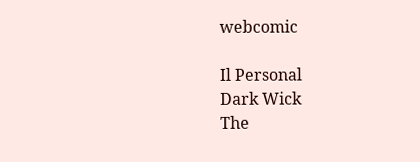webcomic

Il Personal
Dark Wick
The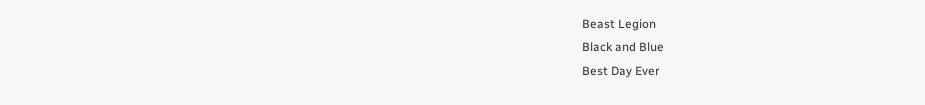Beast Legion
Black and Blue
Best Day Ever